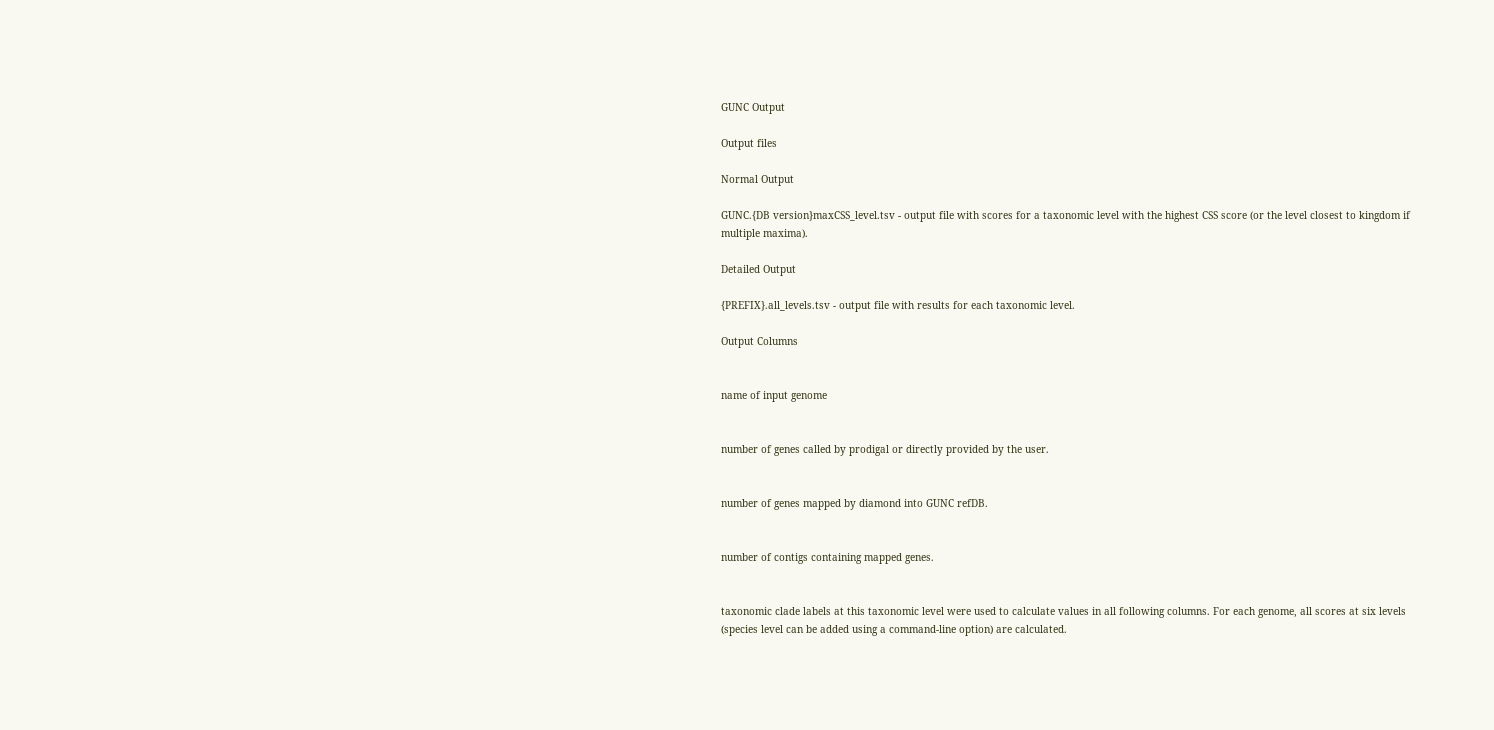GUNC Output

Output files

Normal Output

GUNC.{DB version}maxCSS_level.tsv - output file with scores for a taxonomic level with the highest CSS score (or the level closest to kingdom if multiple maxima).

Detailed Output

{PREFIX}.all_levels.tsv - output file with results for each taxonomic level.

Output Columns


name of input genome


number of genes called by prodigal or directly provided by the user.


number of genes mapped by diamond into GUNC refDB.


number of contigs containing mapped genes.


taxonomic clade labels at this taxonomic level were used to calculate values in all following columns. For each genome, all scores at six levels (species level can be added using a command-line option) are calculated.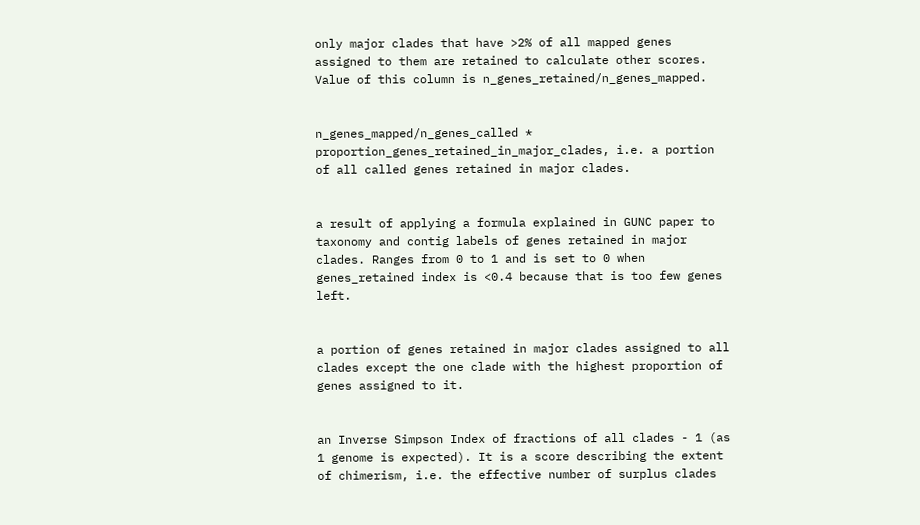only major clades that have >2% of all mapped genes assigned to them are retained to calculate other scores. Value of this column is n_genes_retained/n_genes_mapped.


n_genes_mapped/n_genes_called * proportion_genes_retained_in_major_clades, i.e. a portion of all called genes retained in major clades.


a result of applying a formula explained in GUNC paper to taxonomy and contig labels of genes retained in major clades. Ranges from 0 to 1 and is set to 0 when genes_retained index is <0.4 because that is too few genes left.


a portion of genes retained in major clades assigned to all clades except the one clade with the highest proportion of genes assigned to it.


an Inverse Simpson Index of fractions of all clades - 1 (as 1 genome is expected). It is a score describing the extent of chimerism, i.e. the effective number of surplus clades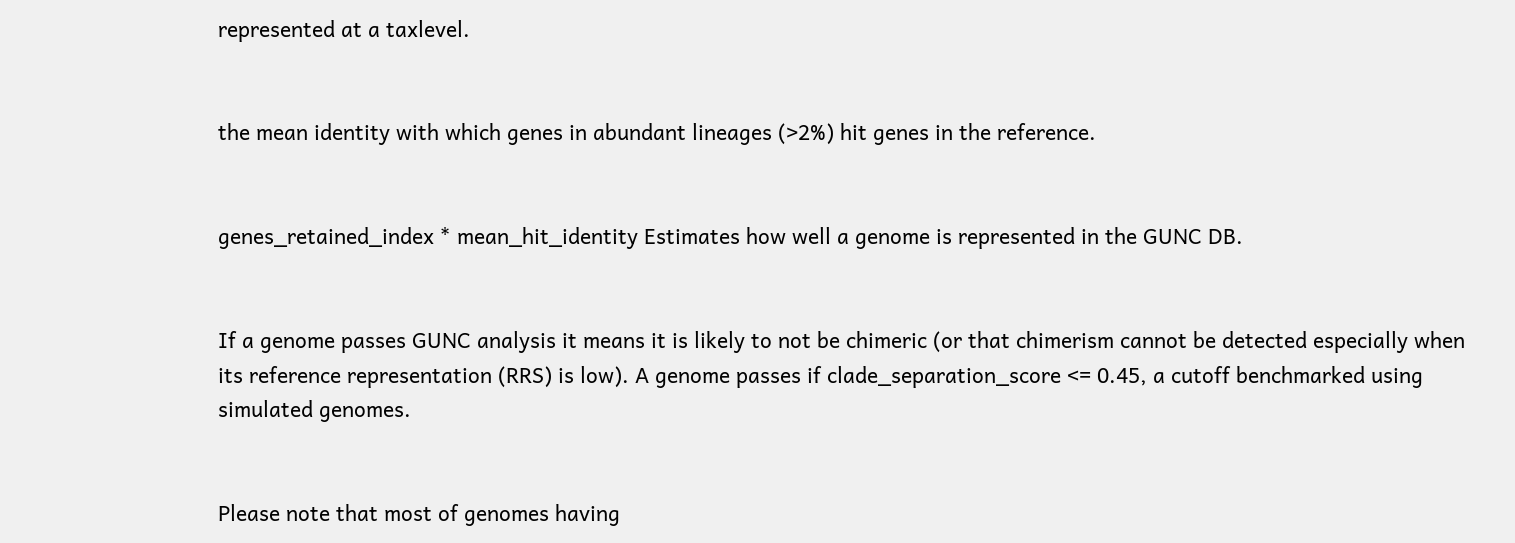represented at a taxlevel.


the mean identity with which genes in abundant lineages (>2%) hit genes in the reference.


genes_retained_index * mean_hit_identity Estimates how well a genome is represented in the GUNC DB.


If a genome passes GUNC analysis it means it is likely to not be chimeric (or that chimerism cannot be detected especially when its reference representation (RRS) is low). A genome passes if clade_separation_score <= 0.45, a cutoff benchmarked using simulated genomes.


Please note that most of genomes having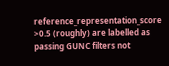reference_representation_score >0.5 (roughly) are labelled as passing GUNC filters not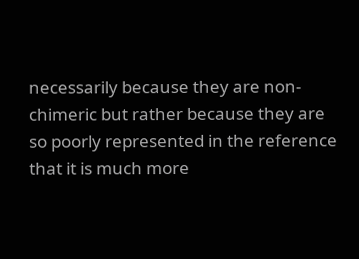necessarily because they are non-chimeric but rather because they are so poorly represented in the reference that it is much more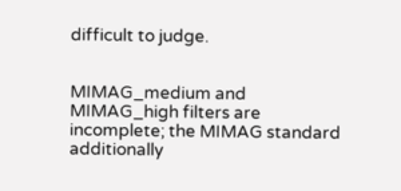difficult to judge.


MIMAG_medium and MIMAG_high filters are incomplete; the MIMAG standard additionally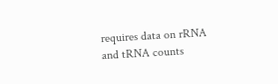requires data on rRNA and tRNA counts